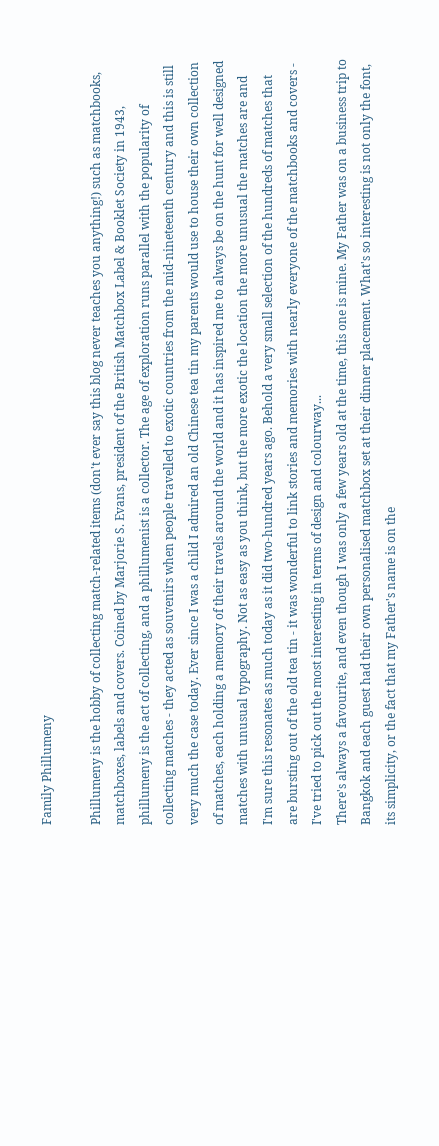Family Phillumeny

Phillumeny is the hobby of collecting match-related items (don't ever say this blog never teaches you anything!) such as matchbooks, matchboxes, labels and covers. Coined by Marjorie S. Evans, president of the British Matchbox Label & Booklet Society in 1943, phillumeny is the act of collecting, and a phillumenist is a collector. The age of exploration runs parallel with the popularity of collecting matches - they acted as souvenirs when people travelled to exotic countries from the mid-nineteenth century and this is still very much the case today. Ever since I was a child I admired an old Chinese tea tin my parents would use to house their own collection of matches, each holding a memory of their travels around the world and it has inspired me to always be on the hunt for well designed matches with unusual typography. Not as easy as you think, but the more exotic the location the more unusual the matches are and I'm sure this resonates as much today as it did two-hundred years ago. Behold a very small selection of the hundreds of matches that are bursting out of the old tea tin - it was wonderful to link stories and memories with nearly everyone of the matchbooks and covers - I've tried to pick out the most interesting in terms of design and colourway...
There's always a favourite, and even though I was only a few years old at the time, this one is mine. My Father was on a business trip to Bangkok and each guest had their own personalised matchbox set at their dinner placement. What's so interesting is not only the font, its simplicity, or the fact that my Father's name is on the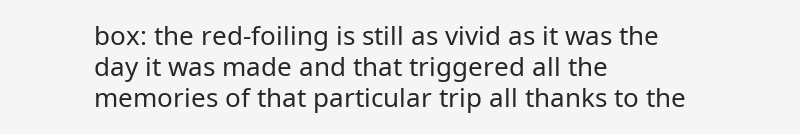box: the red-foiling is still as vivid as it was the day it was made and that triggered all the memories of that particular trip all thanks to the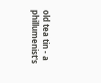old tea tin - a phillumenist's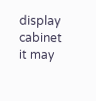display cabinet it may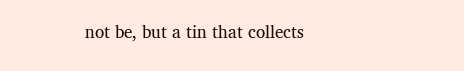not be, but a tin that collects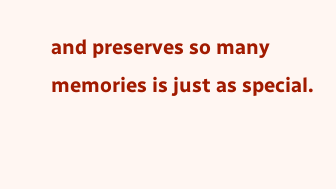and preserves so many memories is just as special.